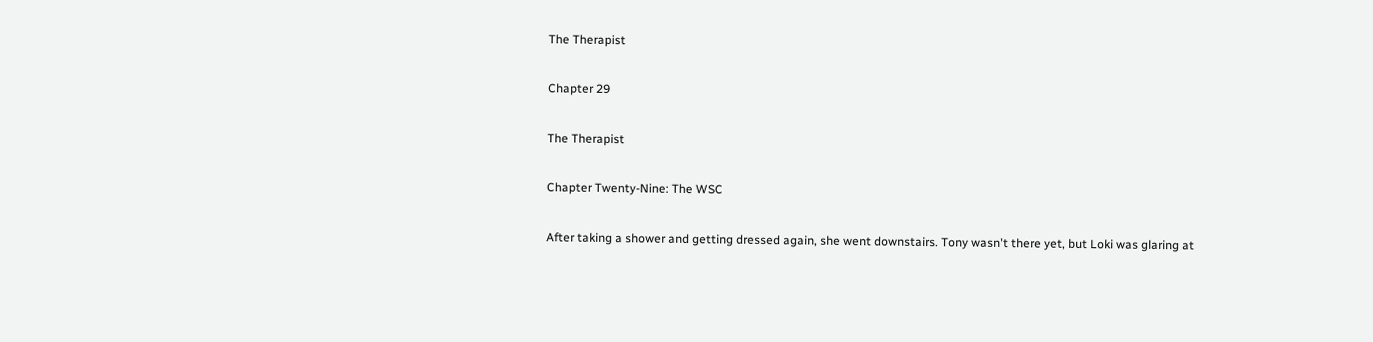The Therapist

Chapter 29

The Therapist

Chapter Twenty-Nine: The WSC

After taking a shower and getting dressed again, she went downstairs. Tony wasn't there yet, but Loki was glaring at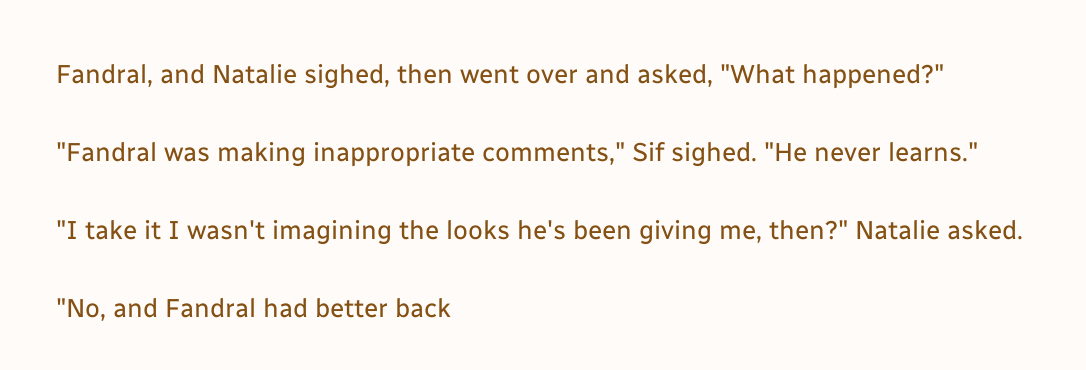Fandral, and Natalie sighed, then went over and asked, "What happened?"

"Fandral was making inappropriate comments," Sif sighed. "He never learns."

"I take it I wasn't imagining the looks he's been giving me, then?" Natalie asked.

"No, and Fandral had better back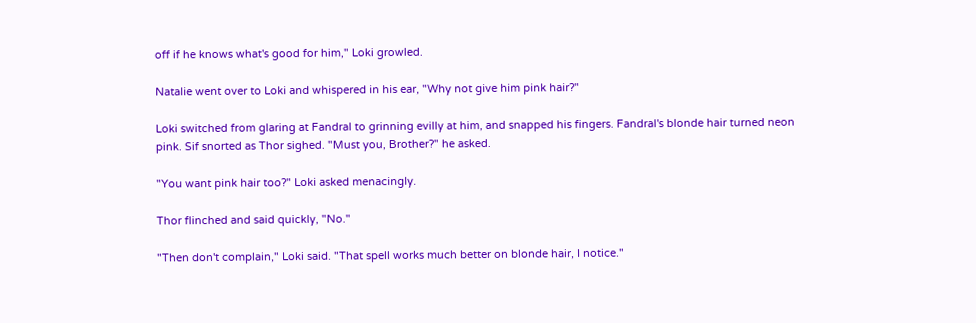off if he knows what's good for him," Loki growled.

Natalie went over to Loki and whispered in his ear, "Why not give him pink hair?"

Loki switched from glaring at Fandral to grinning evilly at him, and snapped his fingers. Fandral's blonde hair turned neon pink. Sif snorted as Thor sighed. "Must you, Brother?" he asked.

"You want pink hair too?" Loki asked menacingly.

Thor flinched and said quickly, "No."

"Then don't complain," Loki said. "That spell works much better on blonde hair, I notice."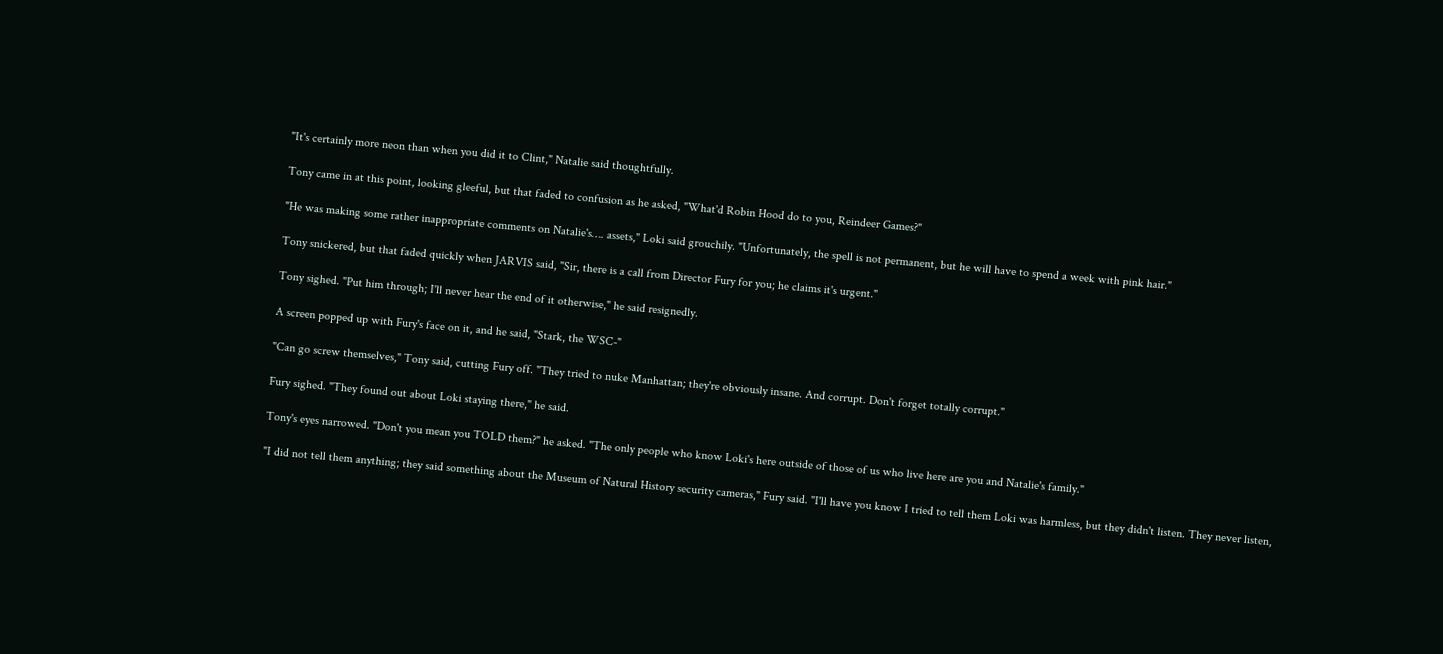"It's certainly more neon than when you did it to Clint," Natalie said thoughtfully.

Tony came in at this point, looking gleeful, but that faded to confusion as he asked, "What'd Robin Hood do to you, Reindeer Games?"

"He was making some rather inappropriate comments on Natalie's…. assets," Loki said grouchily. "Unfortunately, the spell is not permanent, but he will have to spend a week with pink hair."

Tony snickered, but that faded quickly when JARVIS said, "Sir, there is a call from Director Fury for you; he claims it's urgent."

Tony sighed. "Put him through; I'll never hear the end of it otherwise," he said resignedly.

A screen popped up with Fury's face on it, and he said, "Stark, the WSC-"

"Can go screw themselves," Tony said, cutting Fury off. "They tried to nuke Manhattan; they're obviously insane. And corrupt. Don't forget totally corrupt."

Fury sighed. "They found out about Loki staying there," he said.

Tony's eyes narrowed. "Don't you mean you TOLD them?" he asked. "The only people who know Loki's here outside of those of us who live here are you and Natalie's family."

"I did not tell them anything; they said something about the Museum of Natural History security cameras," Fury said. "I'll have you know I tried to tell them Loki was harmless, but they didn't listen. They never listen,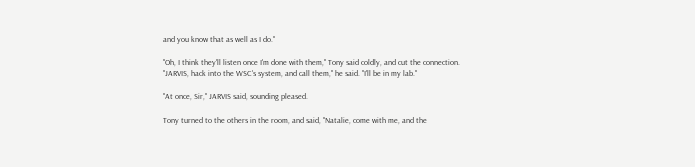and you know that as well as I do."

"Oh, I think they'll listen once I'm done with them," Tony said coldly, and cut the connection. "JARVIS, hack into the WSC's system, and call them," he said. "I'll be in my lab."

"At once, Sir," JARVIS said, sounding pleased.

Tony turned to the others in the room, and said, "Natalie, come with me, and the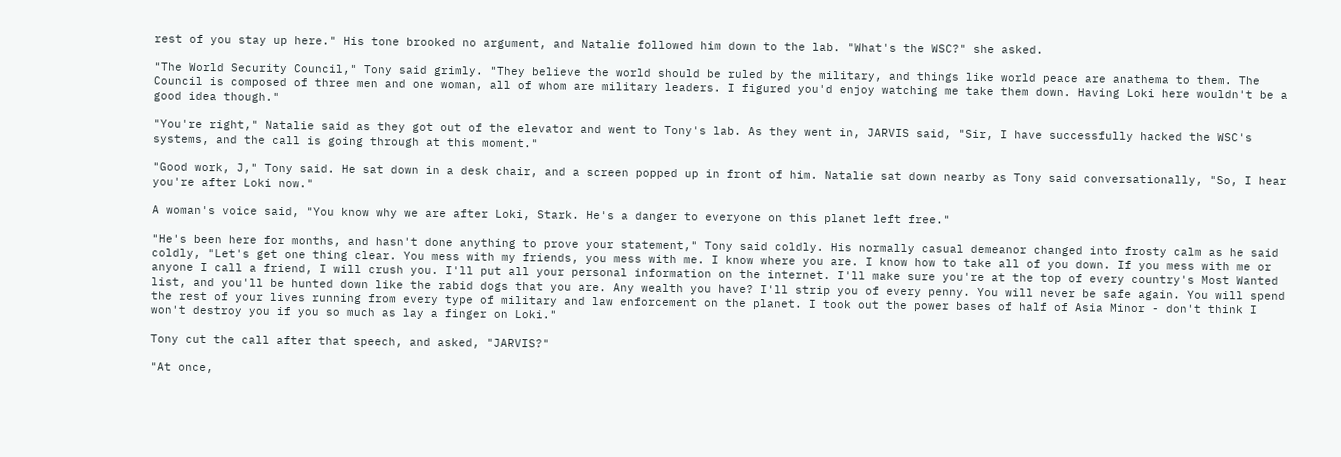rest of you stay up here." His tone brooked no argument, and Natalie followed him down to the lab. "What's the WSC?" she asked.

"The World Security Council," Tony said grimly. "They believe the world should be ruled by the military, and things like world peace are anathema to them. The Council is composed of three men and one woman, all of whom are military leaders. I figured you'd enjoy watching me take them down. Having Loki here wouldn't be a good idea though."

"You're right," Natalie said as they got out of the elevator and went to Tony's lab. As they went in, JARVIS said, "Sir, I have successfully hacked the WSC's systems, and the call is going through at this moment."

"Good work, J," Tony said. He sat down in a desk chair, and a screen popped up in front of him. Natalie sat down nearby as Tony said conversationally, "So, I hear you're after Loki now."

A woman's voice said, "You know why we are after Loki, Stark. He's a danger to everyone on this planet left free."

"He's been here for months, and hasn't done anything to prove your statement," Tony said coldly. His normally casual demeanor changed into frosty calm as he said coldly, "Let's get one thing clear. You mess with my friends, you mess with me. I know where you are. I know how to take all of you down. If you mess with me or anyone I call a friend, I will crush you. I'll put all your personal information on the internet. I'll make sure you're at the top of every country's Most Wanted list, and you'll be hunted down like the rabid dogs that you are. Any wealth you have? I'll strip you of every penny. You will never be safe again. You will spend the rest of your lives running from every type of military and law enforcement on the planet. I took out the power bases of half of Asia Minor - don't think I won't destroy you if you so much as lay a finger on Loki."

Tony cut the call after that speech, and asked, "JARVIS?"

"At once,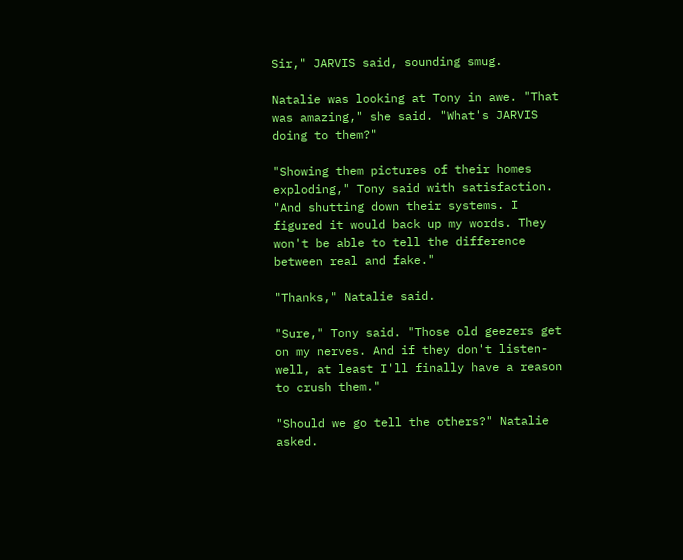Sir," JARVIS said, sounding smug.

Natalie was looking at Tony in awe. "That was amazing," she said. "What's JARVIS doing to them?"

"Showing them pictures of their homes exploding," Tony said with satisfaction. "And shutting down their systems. I figured it would back up my words. They won't be able to tell the difference between real and fake."

"Thanks," Natalie said.

"Sure," Tony said. "Those old geezers get on my nerves. And if they don't listen- well, at least I'll finally have a reason to crush them."

"Should we go tell the others?" Natalie asked.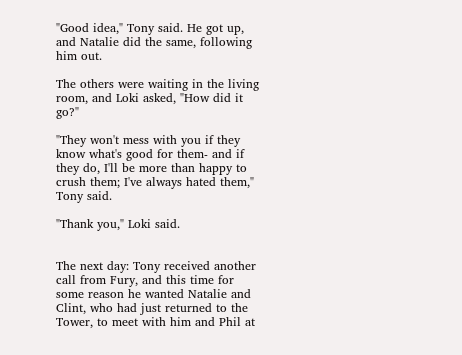"Good idea," Tony said. He got up, and Natalie did the same, following him out.

The others were waiting in the living room, and Loki asked, "How did it go?"

"They won't mess with you if they know what's good for them- and if they do, I'll be more than happy to crush them; I've always hated them," Tony said.

"Thank you," Loki said.


The next day: Tony received another call from Fury, and this time for some reason he wanted Natalie and Clint, who had just returned to the Tower, to meet with him and Phil at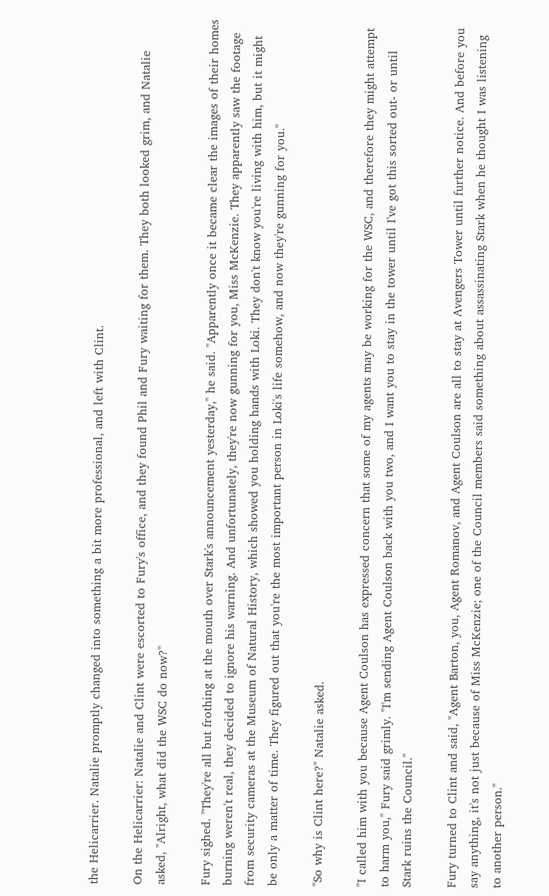the Helicarrier. Natalie promptly changed into something a bit more professional, and left with Clint.

On the Helicarrier: Natalie and Clint were escorted to Fury's office, and they found Phil and Fury waiting for them. They both looked grim, and Natalie asked, "Alright, what did the WSC do now?"

Fury sighed. "They're all but frothing at the mouth over Stark's announcement yesterday," he said. "Apparently once it became clear the images of their homes burning weren't real, they decided to ignore his warning. And unfortunately, they're now gunning for you, Miss McKenzie. They apparently saw the footage from security cameras at the Museum of Natural History, which showed you holding hands with Loki. They don't know you're living with him, but it might be only a matter of time. They figured out that you're the most important person in Loki's life somehow, and now they're gunning for you."

"So why is Clint here?" Natalie asked.

"I called him with you because Agent Coulson has expressed concern that some of my agents may be working for the WSC, and therefore they might attempt to harm you," Fury said grimly. "I'm sending Agent Coulson back with you two, and I want you to stay in the tower until I've got this sorted out- or until Stark ruins the Council."

Fury turned to Clint and said, "Agent Barton, you, Agent Romanov, and Agent Coulson are all to stay at Avengers Tower until further notice. And before you say anything, it's not just because of Miss McKenzie; one of the Council members said something about assassinating Stark when he thought I was listening to another person."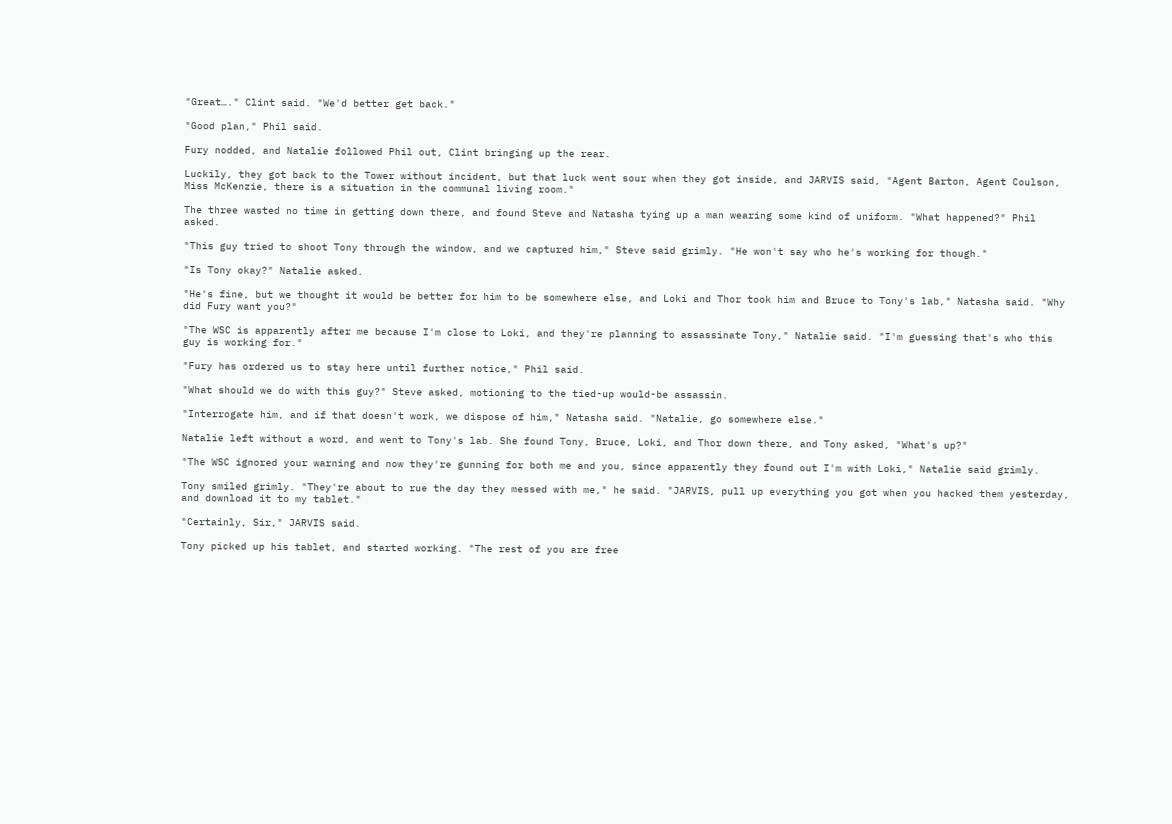"Great…." Clint said. "We'd better get back."

"Good plan," Phil said.

Fury nodded, and Natalie followed Phil out, Clint bringing up the rear.

Luckily, they got back to the Tower without incident, but that luck went sour when they got inside, and JARVIS said, "Agent Barton, Agent Coulson, Miss McKenzie, there is a situation in the communal living room."

The three wasted no time in getting down there, and found Steve and Natasha tying up a man wearing some kind of uniform. "What happened?" Phil asked.

"This guy tried to shoot Tony through the window, and we captured him," Steve said grimly. "He won't say who he's working for though."

"Is Tony okay?" Natalie asked.

"He's fine, but we thought it would be better for him to be somewhere else, and Loki and Thor took him and Bruce to Tony's lab," Natasha said. "Why did Fury want you?"

"The WSC is apparently after me because I'm close to Loki, and they're planning to assassinate Tony," Natalie said. "I'm guessing that's who this guy is working for."

"Fury has ordered us to stay here until further notice," Phil said.

"What should we do with this guy?" Steve asked, motioning to the tied-up would-be assassin.

"Interrogate him, and if that doesn't work, we dispose of him," Natasha said. "Natalie, go somewhere else."

Natalie left without a word, and went to Tony's lab. She found Tony, Bruce, Loki, and Thor down there, and Tony asked, "What's up?"

"The WSC ignored your warning and now they're gunning for both me and you, since apparently they found out I'm with Loki," Natalie said grimly.

Tony smiled grimly. "They're about to rue the day they messed with me," he said. "JARVIS, pull up everything you got when you hacked them yesterday, and download it to my tablet."

"Certainly, Sir," JARVIS said.

Tony picked up his tablet, and started working. "The rest of you are free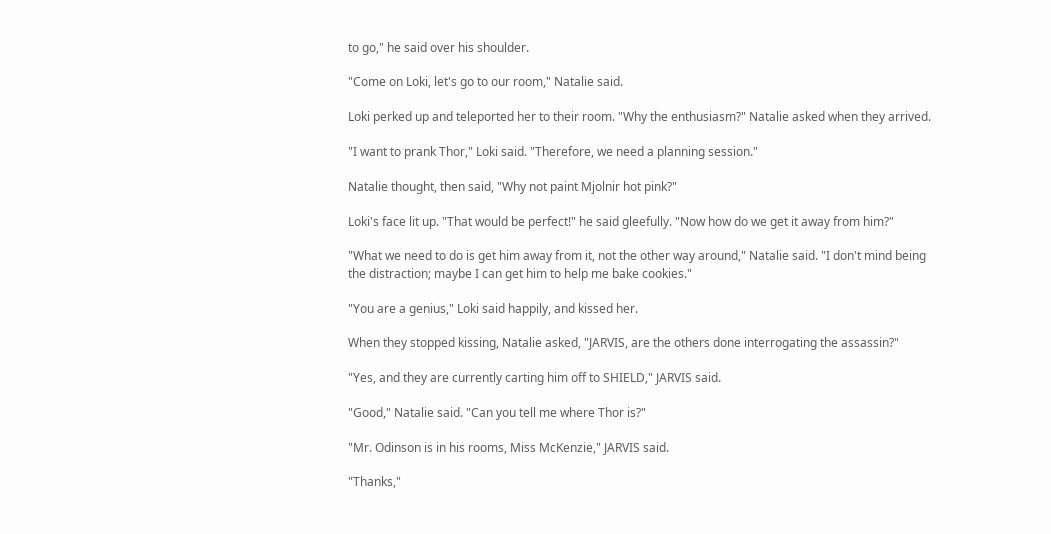to go," he said over his shoulder.

"Come on Loki, let's go to our room," Natalie said.

Loki perked up and teleported her to their room. "Why the enthusiasm?" Natalie asked when they arrived.

"I want to prank Thor," Loki said. "Therefore, we need a planning session."

Natalie thought, then said, "Why not paint Mjolnir hot pink?"

Loki's face lit up. "That would be perfect!" he said gleefully. "Now how do we get it away from him?"

"What we need to do is get him away from it, not the other way around," Natalie said. "I don't mind being the distraction; maybe I can get him to help me bake cookies."

"You are a genius," Loki said happily, and kissed her.

When they stopped kissing, Natalie asked, "JARVIS, are the others done interrogating the assassin?"

"Yes, and they are currently carting him off to SHIELD," JARVIS said.

"Good," Natalie said. "Can you tell me where Thor is?"

"Mr. Odinson is in his rooms, Miss McKenzie," JARVIS said.

"Thanks,"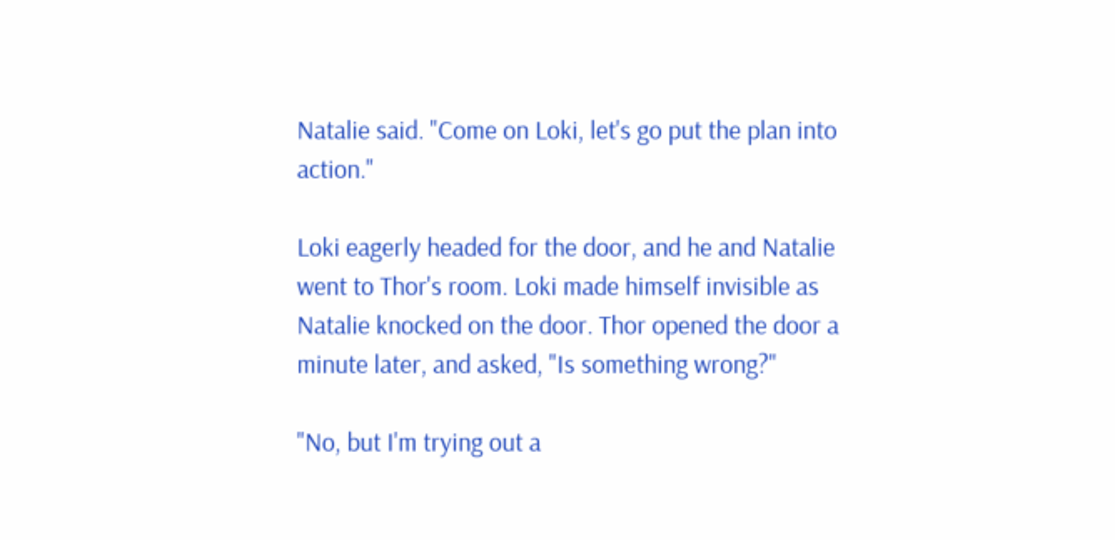Natalie said. "Come on Loki, let's go put the plan into action."

Loki eagerly headed for the door, and he and Natalie went to Thor's room. Loki made himself invisible as Natalie knocked on the door. Thor opened the door a minute later, and asked, "Is something wrong?"

"No, but I'm trying out a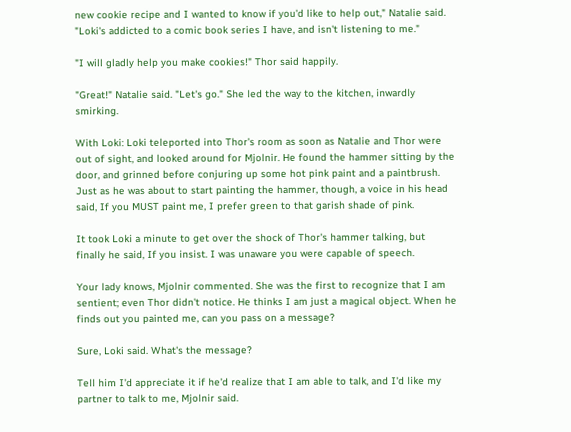new cookie recipe and I wanted to know if you'd like to help out," Natalie said. "Loki's addicted to a comic book series I have, and isn't listening to me."

"I will gladly help you make cookies!" Thor said happily.

"Great!" Natalie said. "Let's go." She led the way to the kitchen, inwardly smirking.

With Loki: Loki teleported into Thor's room as soon as Natalie and Thor were out of sight, and looked around for Mjolnir. He found the hammer sitting by the door, and grinned before conjuring up some hot pink paint and a paintbrush. Just as he was about to start painting the hammer, though, a voice in his head said, If you MUST paint me, I prefer green to that garish shade of pink.

It took Loki a minute to get over the shock of Thor's hammer talking, but finally he said, If you insist. I was unaware you were capable of speech.

Your lady knows, Mjolnir commented. She was the first to recognize that I am sentient; even Thor didn't notice. He thinks I am just a magical object. When he finds out you painted me, can you pass on a message?

Sure, Loki said. What's the message?

Tell him I'd appreciate it if he'd realize that I am able to talk, and I'd like my partner to talk to me, Mjolnir said.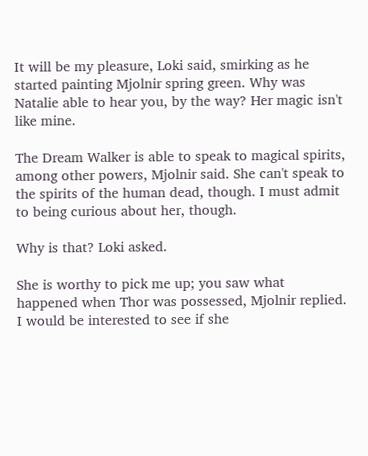It will be my pleasure, Loki said, smirking as he started painting Mjolnir spring green. Why was Natalie able to hear you, by the way? Her magic isn't like mine.

The Dream Walker is able to speak to magical spirits, among other powers, Mjolnir said. She can't speak to the spirits of the human dead, though. I must admit to being curious about her, though.

Why is that? Loki asked.

She is worthy to pick me up; you saw what happened when Thor was possessed, Mjolnir replied. I would be interested to see if she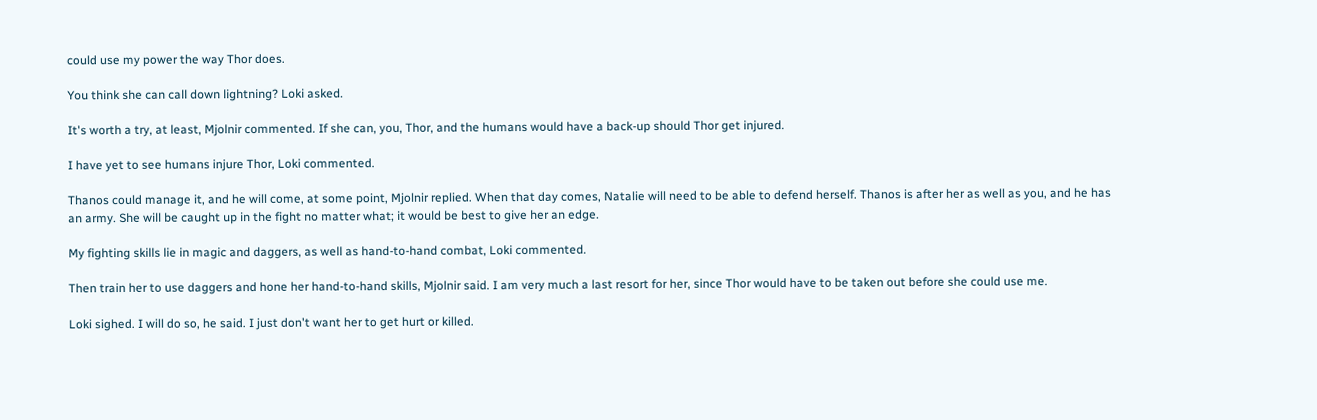could use my power the way Thor does.

You think she can call down lightning? Loki asked.

It's worth a try, at least, Mjolnir commented. If she can, you, Thor, and the humans would have a back-up should Thor get injured.

I have yet to see humans injure Thor, Loki commented.

Thanos could manage it, and he will come, at some point, Mjolnir replied. When that day comes, Natalie will need to be able to defend herself. Thanos is after her as well as you, and he has an army. She will be caught up in the fight no matter what; it would be best to give her an edge.

My fighting skills lie in magic and daggers, as well as hand-to-hand combat, Loki commented.

Then train her to use daggers and hone her hand-to-hand skills, Mjolnir said. I am very much a last resort for her, since Thor would have to be taken out before she could use me.

Loki sighed. I will do so, he said. I just don't want her to get hurt or killed.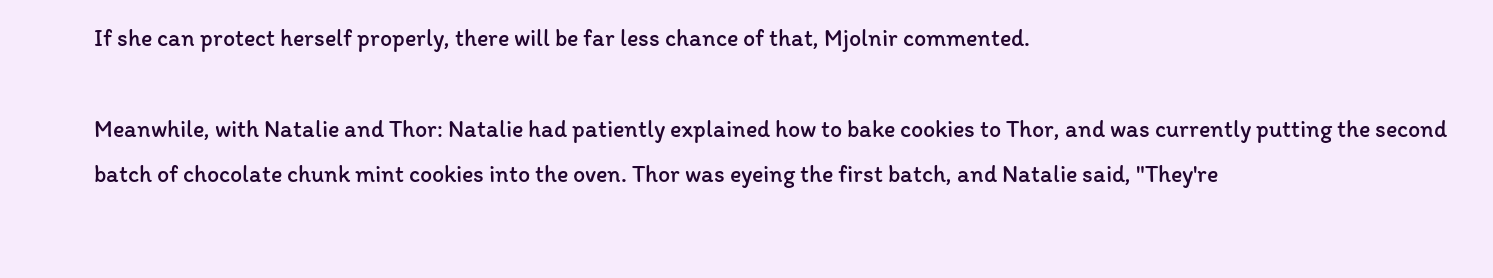If she can protect herself properly, there will be far less chance of that, Mjolnir commented.

Meanwhile, with Natalie and Thor: Natalie had patiently explained how to bake cookies to Thor, and was currently putting the second batch of chocolate chunk mint cookies into the oven. Thor was eyeing the first batch, and Natalie said, "They're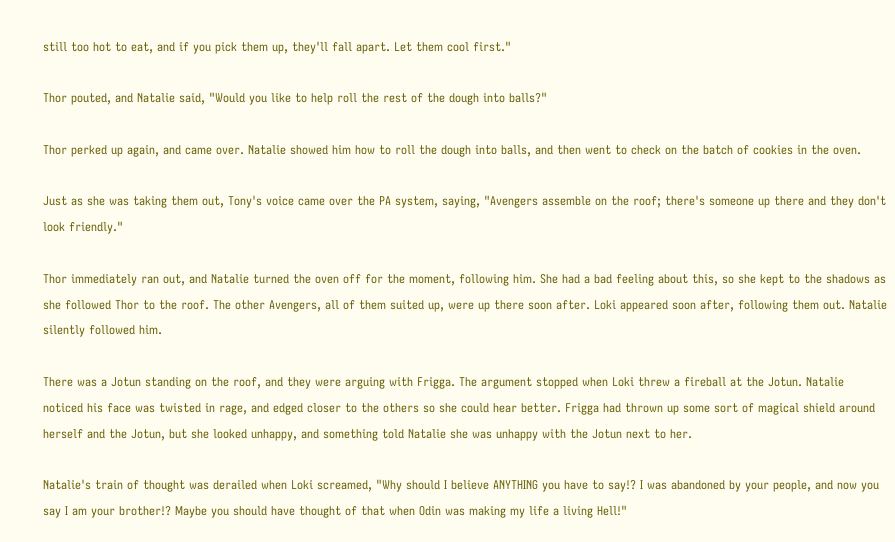still too hot to eat, and if you pick them up, they'll fall apart. Let them cool first."

Thor pouted, and Natalie said, "Would you like to help roll the rest of the dough into balls?"

Thor perked up again, and came over. Natalie showed him how to roll the dough into balls, and then went to check on the batch of cookies in the oven.

Just as she was taking them out, Tony's voice came over the PA system, saying, "Avengers assemble on the roof; there's someone up there and they don't look friendly."

Thor immediately ran out, and Natalie turned the oven off for the moment, following him. She had a bad feeling about this, so she kept to the shadows as she followed Thor to the roof. The other Avengers, all of them suited up, were up there soon after. Loki appeared soon after, following them out. Natalie silently followed him.

There was a Jotun standing on the roof, and they were arguing with Frigga. The argument stopped when Loki threw a fireball at the Jotun. Natalie noticed his face was twisted in rage, and edged closer to the others so she could hear better. Frigga had thrown up some sort of magical shield around herself and the Jotun, but she looked unhappy, and something told Natalie she was unhappy with the Jotun next to her.

Natalie's train of thought was derailed when Loki screamed, "Why should I believe ANYTHING you have to say!? I was abandoned by your people, and now you say I am your brother!? Maybe you should have thought of that when Odin was making my life a living Hell!"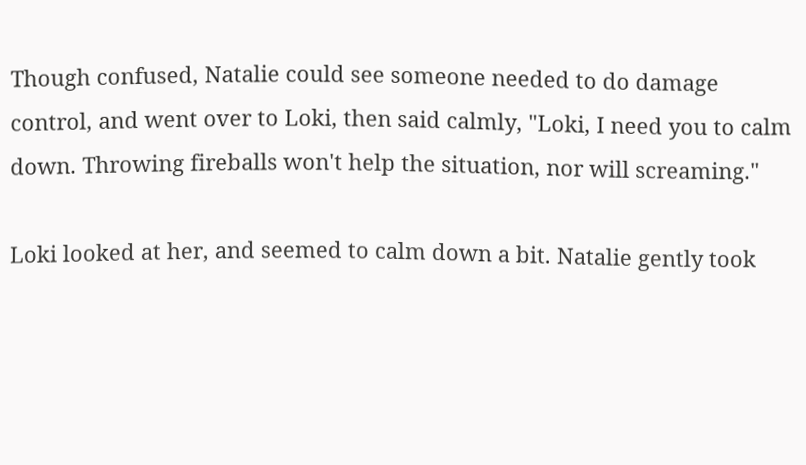Though confused, Natalie could see someone needed to do damage control, and went over to Loki, then said calmly, "Loki, I need you to calm down. Throwing fireballs won't help the situation, nor will screaming."

Loki looked at her, and seemed to calm down a bit. Natalie gently took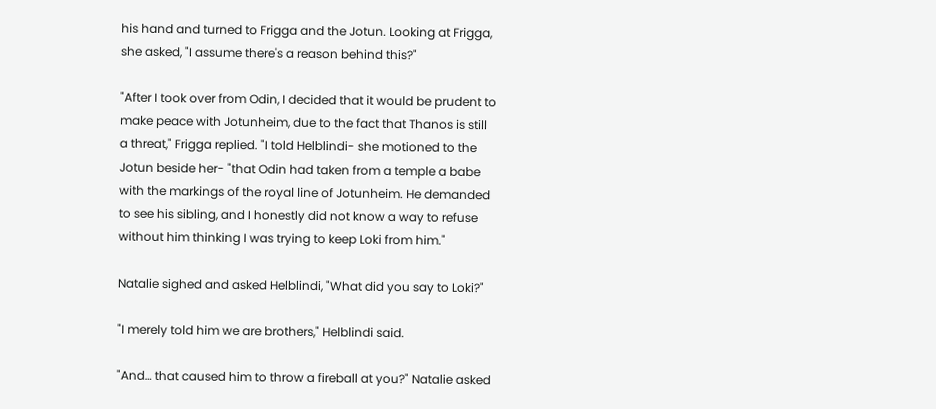his hand and turned to Frigga and the Jotun. Looking at Frigga, she asked, "I assume there's a reason behind this?"

"After I took over from Odin, I decided that it would be prudent to make peace with Jotunheim, due to the fact that Thanos is still a threat," Frigga replied. "I told Helblindi- she motioned to the Jotun beside her- "that Odin had taken from a temple a babe with the markings of the royal line of Jotunheim. He demanded to see his sibling, and I honestly did not know a way to refuse without him thinking I was trying to keep Loki from him."

Natalie sighed and asked Helblindi, "What did you say to Loki?"

"I merely told him we are brothers," Helblindi said.

"And… that caused him to throw a fireball at you?" Natalie asked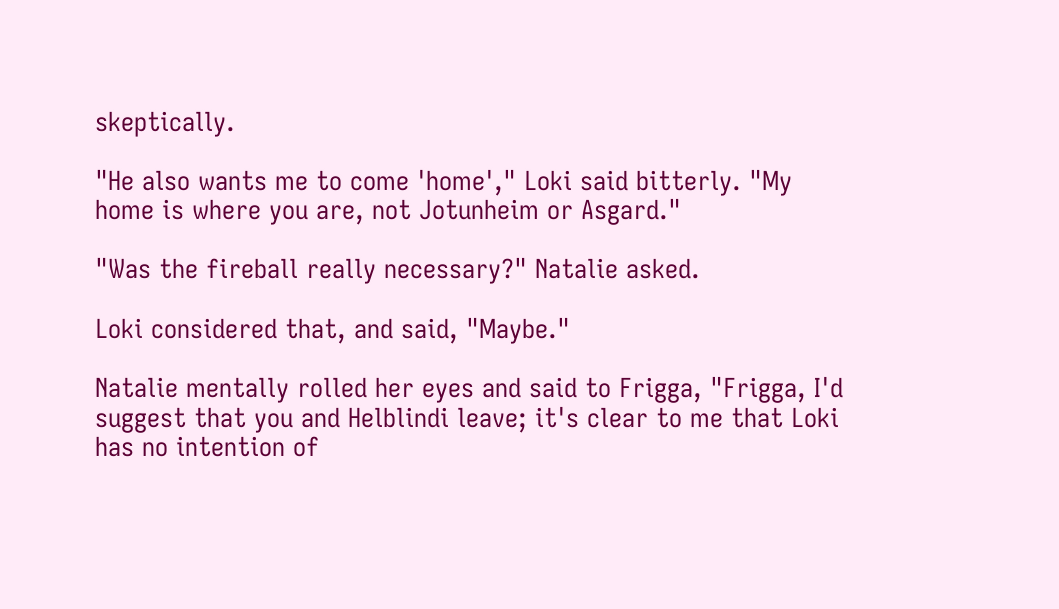skeptically.

"He also wants me to come 'home'," Loki said bitterly. "My home is where you are, not Jotunheim or Asgard."

"Was the fireball really necessary?" Natalie asked.

Loki considered that, and said, "Maybe."

Natalie mentally rolled her eyes and said to Frigga, "Frigga, I'd suggest that you and Helblindi leave; it's clear to me that Loki has no intention of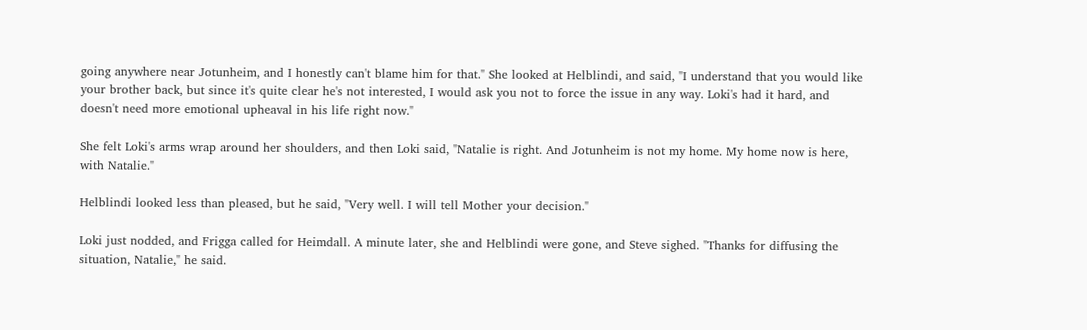going anywhere near Jotunheim, and I honestly can't blame him for that." She looked at Helblindi, and said, "I understand that you would like your brother back, but since it's quite clear he's not interested, I would ask you not to force the issue in any way. Loki's had it hard, and doesn't need more emotional upheaval in his life right now."

She felt Loki's arms wrap around her shoulders, and then Loki said, "Natalie is right. And Jotunheim is not my home. My home now is here, with Natalie."

Helblindi looked less than pleased, but he said, "Very well. I will tell Mother your decision."

Loki just nodded, and Frigga called for Heimdall. A minute later, she and Helblindi were gone, and Steve sighed. "Thanks for diffusing the situation, Natalie," he said.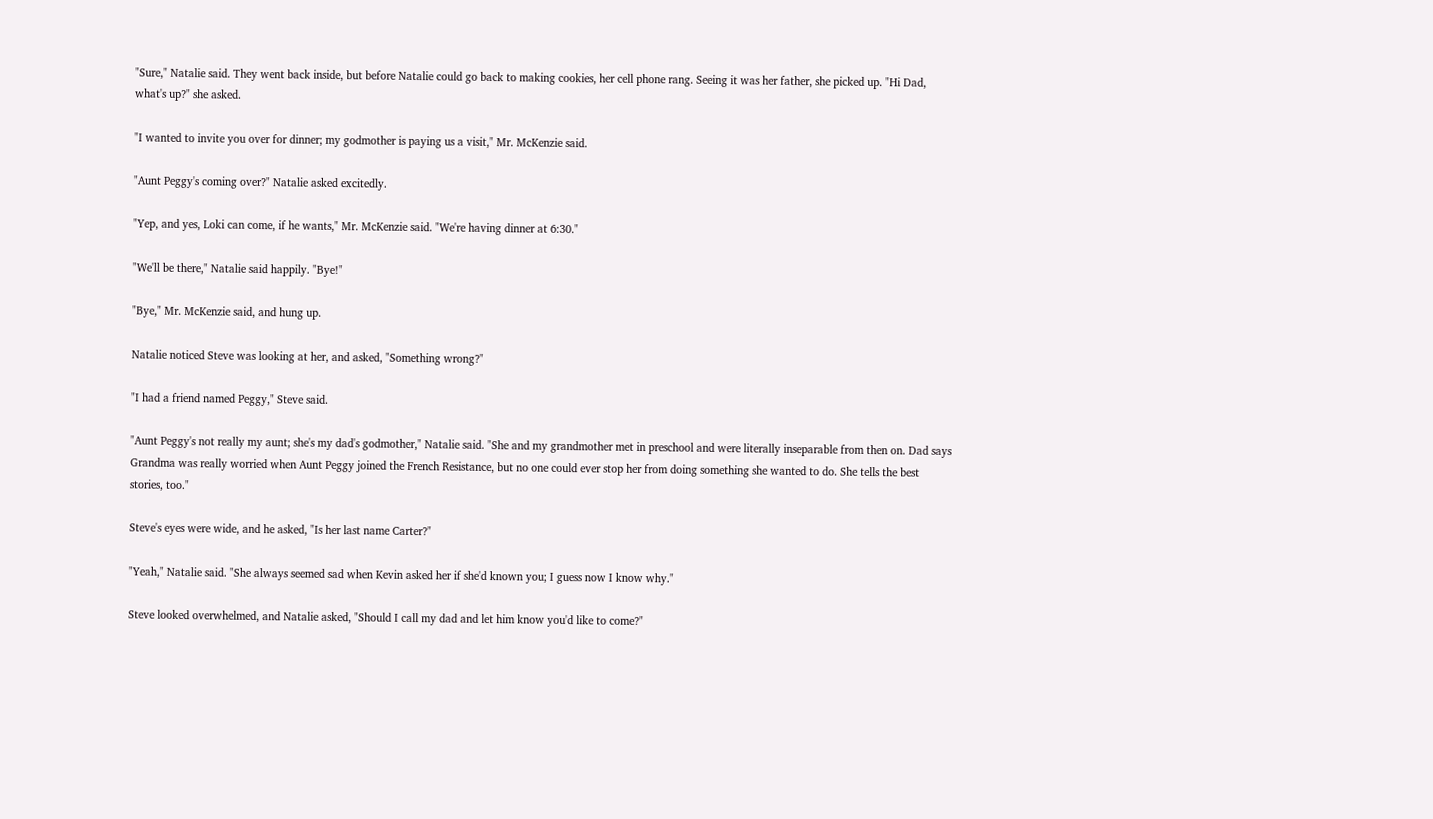"Sure," Natalie said. They went back inside, but before Natalie could go back to making cookies, her cell phone rang. Seeing it was her father, she picked up. "Hi Dad, what's up?" she asked.

"I wanted to invite you over for dinner; my godmother is paying us a visit," Mr. McKenzie said.

"Aunt Peggy's coming over?" Natalie asked excitedly.

"Yep, and yes, Loki can come, if he wants," Mr. McKenzie said. "We're having dinner at 6:30."

"We'll be there," Natalie said happily. "Bye!"

"Bye," Mr. McKenzie said, and hung up.

Natalie noticed Steve was looking at her, and asked, "Something wrong?"

"I had a friend named Peggy," Steve said.

"Aunt Peggy's not really my aunt; she's my dad's godmother," Natalie said. "She and my grandmother met in preschool and were literally inseparable from then on. Dad says Grandma was really worried when Aunt Peggy joined the French Resistance, but no one could ever stop her from doing something she wanted to do. She tells the best stories, too."

Steve's eyes were wide, and he asked, "Is her last name Carter?"

"Yeah," Natalie said. "She always seemed sad when Kevin asked her if she'd known you; I guess now I know why."

Steve looked overwhelmed, and Natalie asked, "Should I call my dad and let him know you'd like to come?"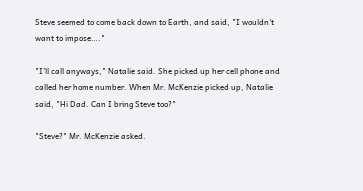Steve seemed to come back down to Earth, and said, "I wouldn't want to impose…."

"I'll call anyways," Natalie said. She picked up her cell phone and called her home number. When Mr. McKenzie picked up, Natalie said, "Hi Dad. Can I bring Steve too?"

"Steve?" Mr. McKenzie asked.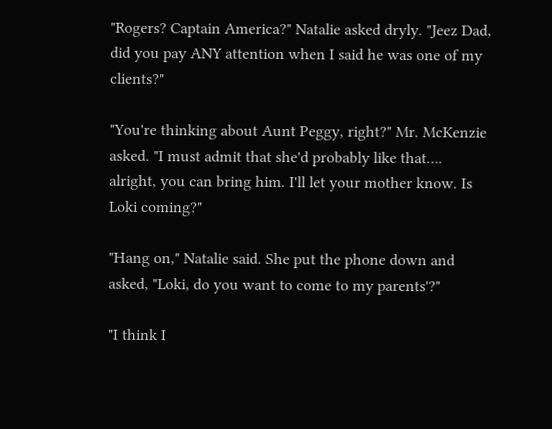"Rogers? Captain America?" Natalie asked dryly. "Jeez Dad, did you pay ANY attention when I said he was one of my clients?"

"You're thinking about Aunt Peggy, right?" Mr. McKenzie asked. "I must admit that she'd probably like that…. alright, you can bring him. I'll let your mother know. Is Loki coming?"

"Hang on," Natalie said. She put the phone down and asked, "Loki, do you want to come to my parents'?"

"I think I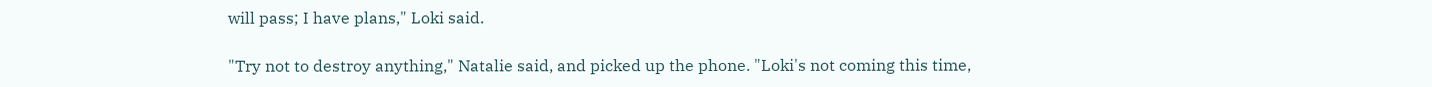will pass; I have plans," Loki said.

"Try not to destroy anything," Natalie said, and picked up the phone. "Loki's not coming this time,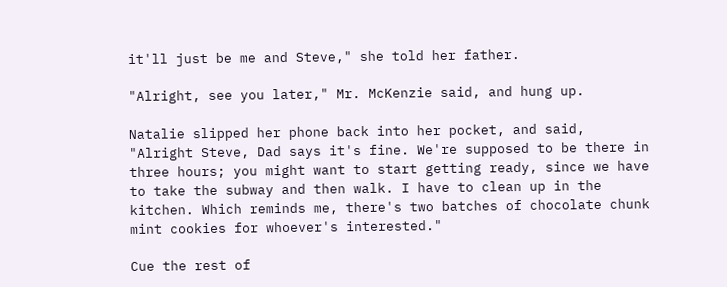it'll just be me and Steve," she told her father.

"Alright, see you later," Mr. McKenzie said, and hung up.

Natalie slipped her phone back into her pocket, and said, "Alright Steve, Dad says it's fine. We're supposed to be there in three hours; you might want to start getting ready, since we have to take the subway and then walk. I have to clean up in the kitchen. Which reminds me, there's two batches of chocolate chunk mint cookies for whoever's interested."

Cue the rest of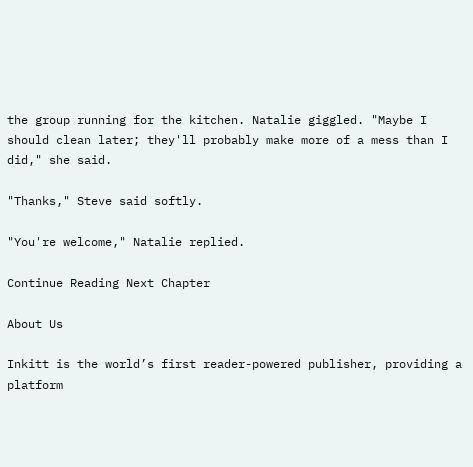the group running for the kitchen. Natalie giggled. "Maybe I should clean later; they'll probably make more of a mess than I did," she said.

"Thanks," Steve said softly.

"You're welcome," Natalie replied.

Continue Reading Next Chapter

About Us

Inkitt is the world’s first reader-powered publisher, providing a platform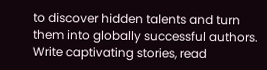to discover hidden talents and turn them into globally successful authors. Write captivating stories, read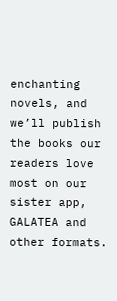enchanting novels, and we’ll publish the books our readers love most on our sister app, GALATEA and other formats.